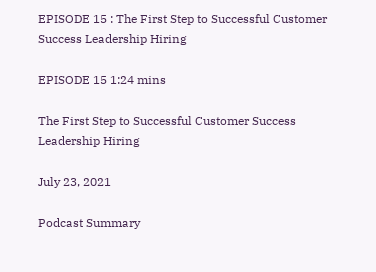EPISODE 15 : The First Step to Successful Customer Success Leadership Hiring

EPISODE 15 1:24 mins

The First Step to Successful Customer Success Leadership Hiring

July 23, 2021

Podcast Summary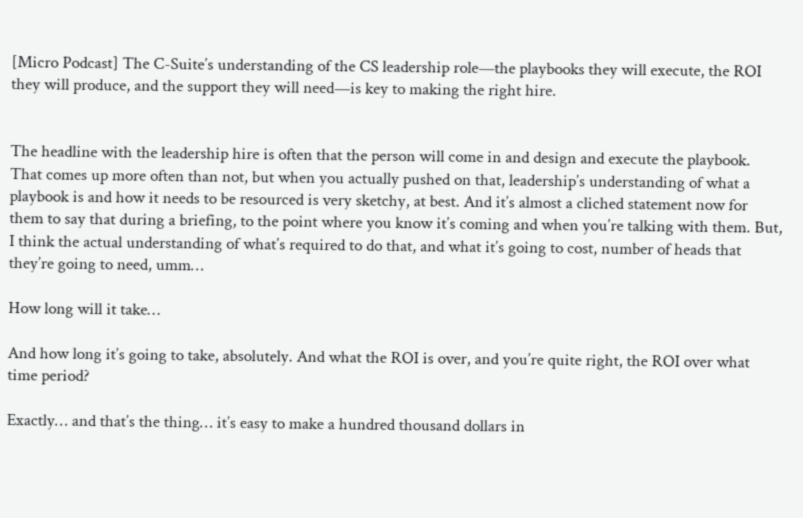[Micro Podcast] The C-Suite’s understanding of the CS leadership role—the playbooks they will execute, the ROI they will produce, and the support they will need—is key to making the right hire.


The headline with the leadership hire is often that the person will come in and design and execute the playbook. That comes up more often than not, but when you actually pushed on that, leadership’s understanding of what a playbook is and how it needs to be resourced is very sketchy, at best. And it’s almost a cliched statement now for them to say that during a briefing, to the point where you know it’s coming and when you’re talking with them. But, I think the actual understanding of what’s required to do that, and what it’s going to cost, number of heads that they’re going to need, umm…

How long will it take…

And how long it’s going to take, absolutely. And what the ROI is over, and you’re quite right, the ROI over what time period?

Exactly… and that’s the thing… it’s easy to make a hundred thousand dollars in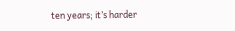ten years; it’s harder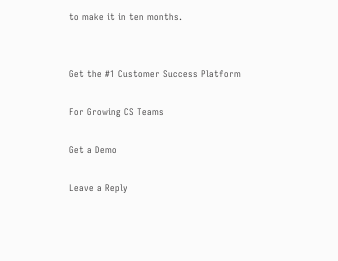to make it in ten months.


Get the #1 Customer Success Platform

For Growing CS Teams

Get a Demo

Leave a Reply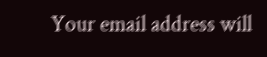Your email address will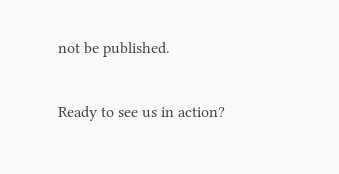not be published.

Ready to see us in action?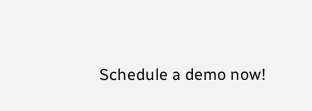Schedule a demo now!